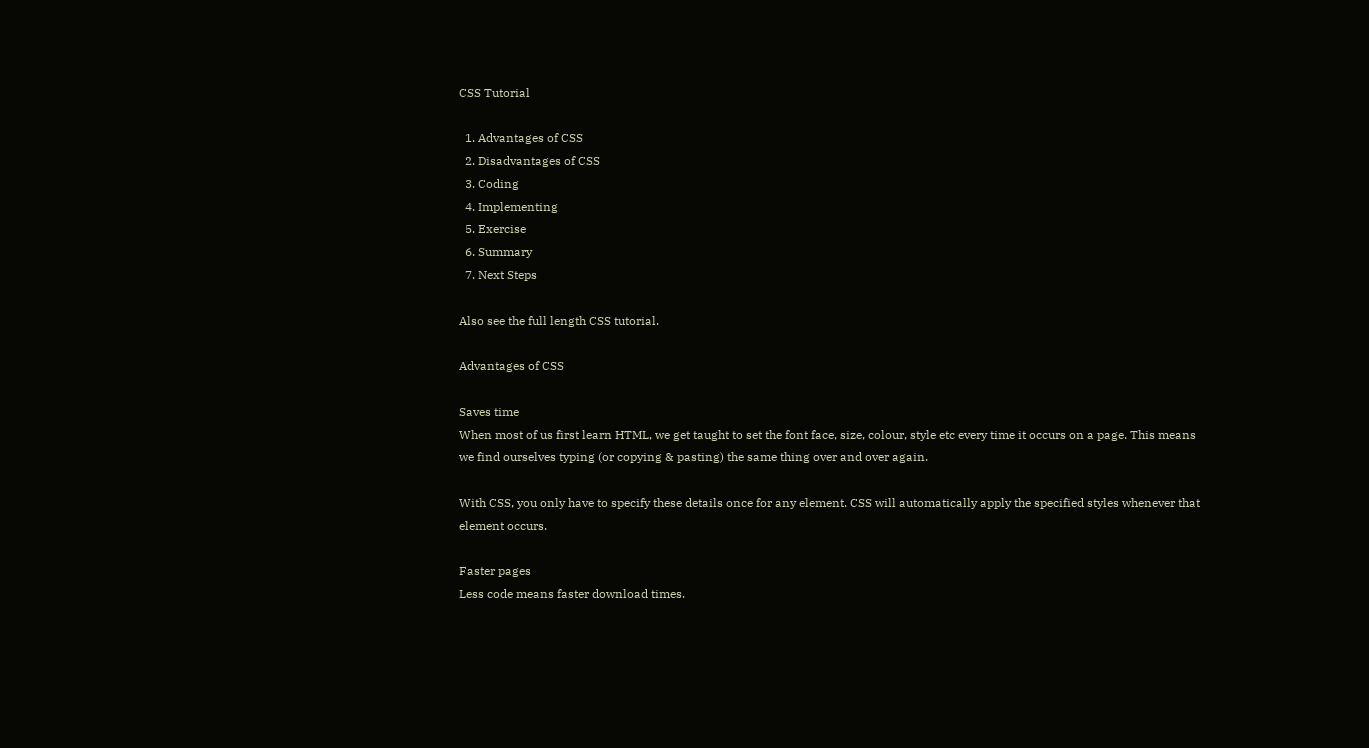CSS Tutorial

  1. Advantages of CSS
  2. Disadvantages of CSS
  3. Coding
  4. Implementing
  5. Exercise
  6. Summary
  7. Next Steps

Also see the full length CSS tutorial.

Advantages of CSS

Saves time
When most of us first learn HTML, we get taught to set the font face, size, colour, style etc every time it occurs on a page. This means we find ourselves typing (or copying & pasting) the same thing over and over again.

With CSS, you only have to specify these details once for any element. CSS will automatically apply the specified styles whenever that element occurs.

Faster pages
Less code means faster download times.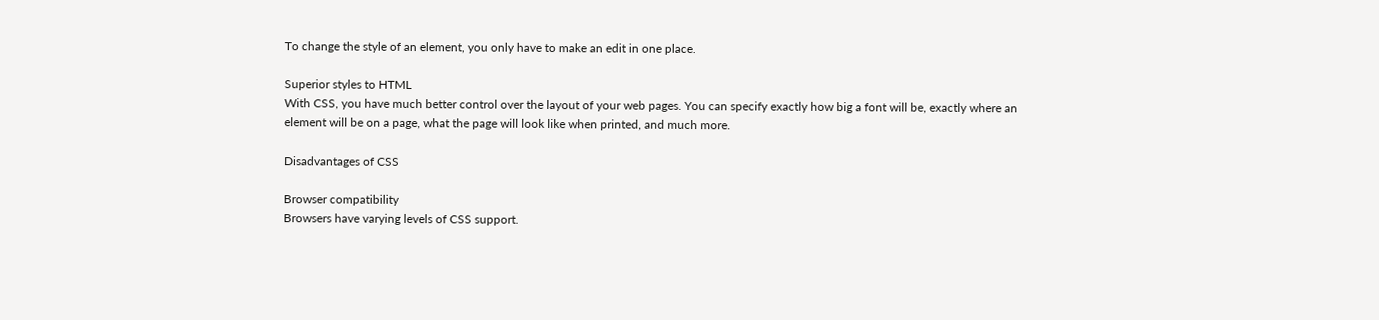To change the style of an element, you only have to make an edit in one place.

Superior styles to HTML
With CSS, you have much better control over the layout of your web pages. You can specify exactly how big a font will be, exactly where an element will be on a page, what the page will look like when printed, and much more.

Disadvantages of CSS

Browser compatibility
Browsers have varying levels of CSS support.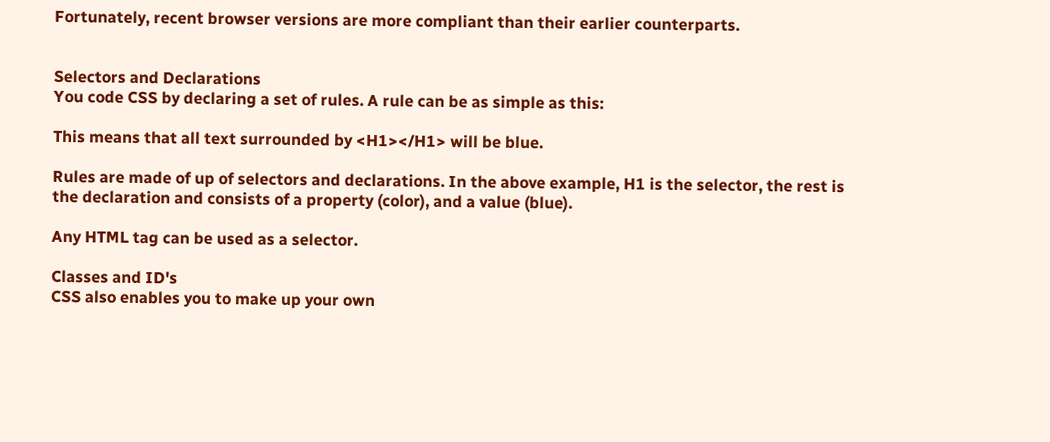Fortunately, recent browser versions are more compliant than their earlier counterparts.


Selectors and Declarations
You code CSS by declaring a set of rules. A rule can be as simple as this:

This means that all text surrounded by <H1></H1> will be blue.

Rules are made of up of selectors and declarations. In the above example, H1 is the selector, the rest is the declaration and consists of a property (color), and a value (blue).

Any HTML tag can be used as a selector.

Classes and ID's
CSS also enables you to make up your own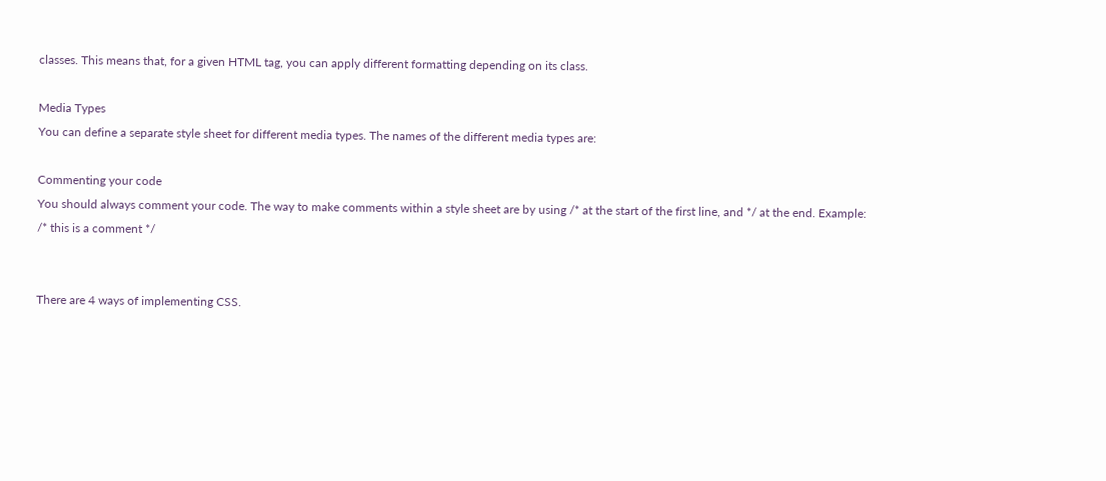classes. This means that, for a given HTML tag, you can apply different formatting depending on its class.

Media Types
You can define a separate style sheet for different media types. The names of the different media types are:

Commenting your code
You should always comment your code. The way to make comments within a style sheet are by using /* at the start of the first line, and */ at the end. Example: /* this is a comment */


There are 4 ways of implementing CSS.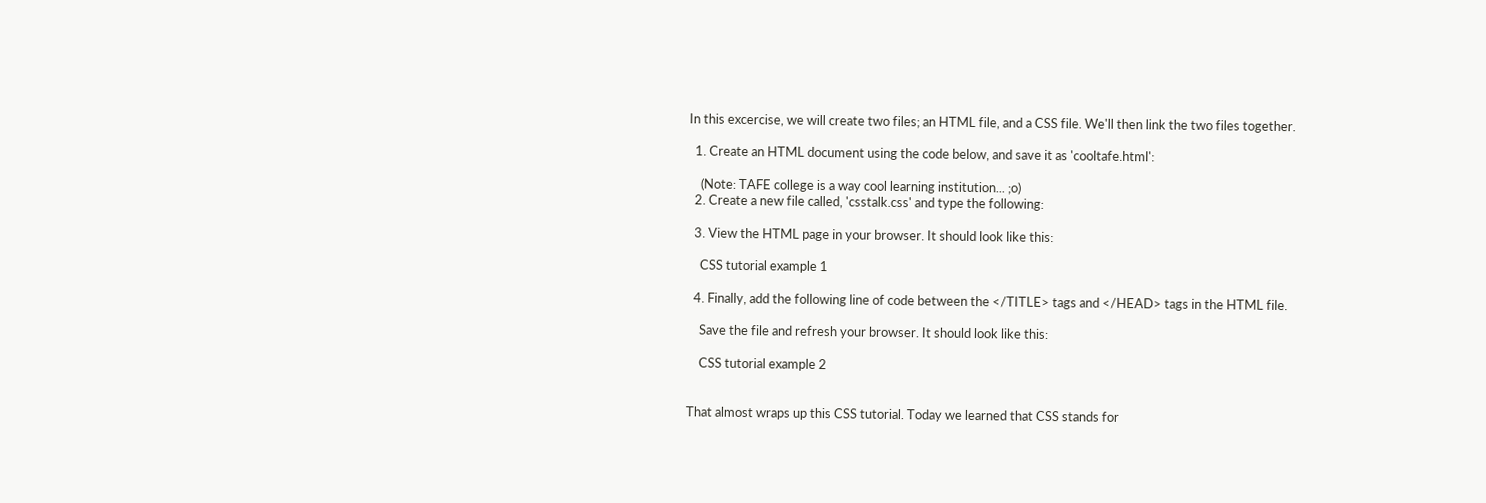In this excercise, we will create two files; an HTML file, and a CSS file. We'll then link the two files together.

  1. Create an HTML document using the code below, and save it as 'cooltafe.html':

    (Note: TAFE college is a way cool learning institution... ;o)
  2. Create a new file called, 'csstalk.css' and type the following:

  3. View the HTML page in your browser. It should look like this:

    CSS tutorial example 1

  4. Finally, add the following line of code between the </TITLE> tags and </HEAD> tags in the HTML file.

    Save the file and refresh your browser. It should look like this:

    CSS tutorial example 2


That almost wraps up this CSS tutorial. Today we learned that CSS stands for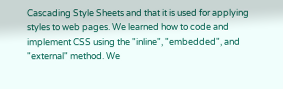Cascading Style Sheets and that it is used for applying styles to web pages. We learned how to code and implement CSS using the "inline", "embedded", and "external" method. We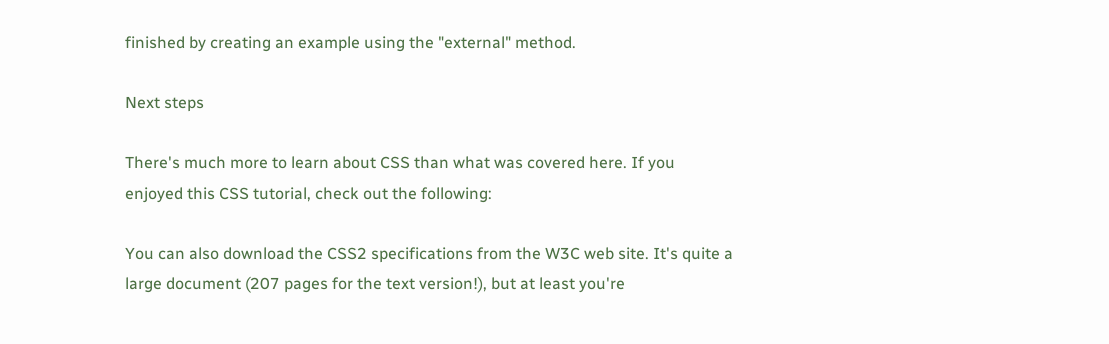finished by creating an example using the "external" method.

Next steps

There's much more to learn about CSS than what was covered here. If you enjoyed this CSS tutorial, check out the following:

You can also download the CSS2 specifications from the W3C web site. It's quite a large document (207 pages for the text version!), but at least you're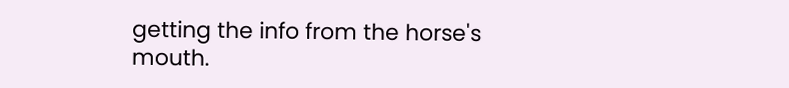getting the info from the horse's mouth.